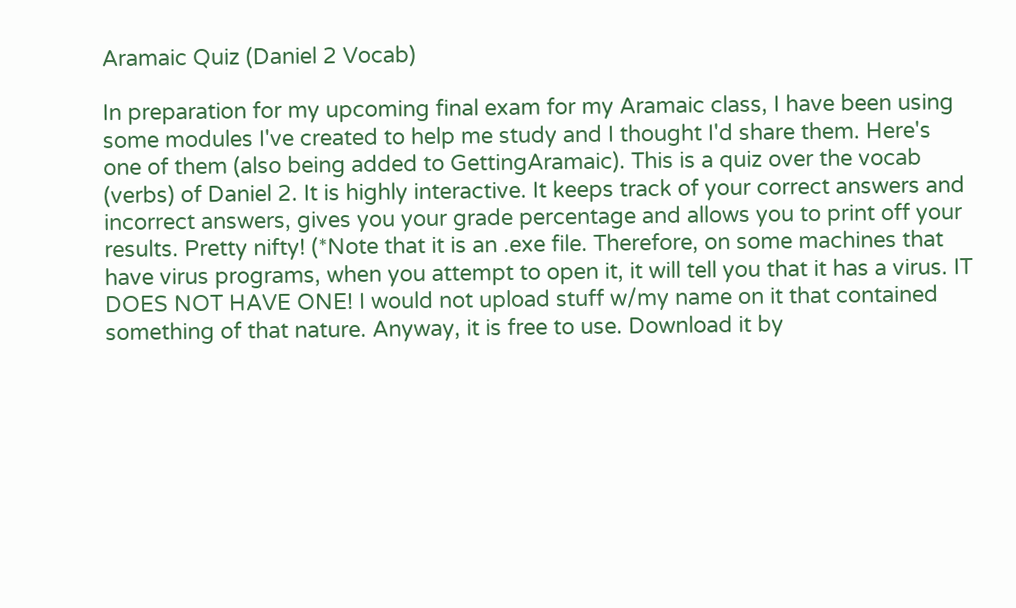Aramaic Quiz (Daniel 2 Vocab)

In preparation for my upcoming final exam for my Aramaic class, I have been using some modules I've created to help me study and I thought I'd share them. Here's one of them (also being added to GettingAramaic). This is a quiz over the vocab (verbs) of Daniel 2. It is highly interactive. It keeps track of your correct answers and incorrect answers, gives you your grade percentage and allows you to print off your results. Pretty nifty! (*Note that it is an .exe file. Therefore, on some machines that have virus programs, when you attempt to open it, it will tell you that it has a virus. IT DOES NOT HAVE ONE! I would not upload stuff w/my name on it that contained something of that nature. Anyway, it is free to use. Download it by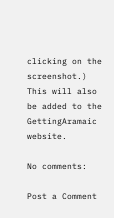clicking on the screenshot.) This will also be added to the GettingAramaic website.

No comments:

Post a Comment